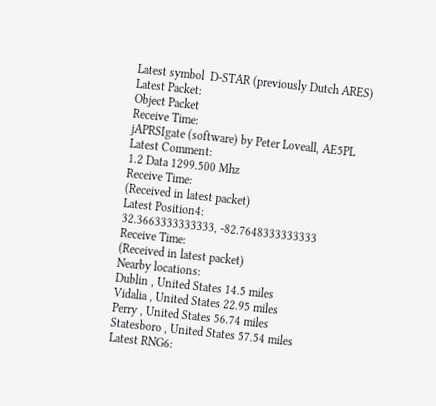Latest symbol  D-STAR (previously Dutch ARES)
Latest Packet:
Object Packet
Receive Time:
jAPRSIgate (software) by Peter Loveall, AE5PL
Latest Comment:
1.2 Data 1299.500 Mhz
Receive Time:
(Received in latest packet)
Latest Position4:
32.3663333333333, -82.7648333333333
Receive Time:
(Received in latest packet)
Nearby locations:
Dublin , United States 14.5 miles
Vidalia , United States 22.95 miles
Perry , United States 56.74 miles
Statesboro , United States 57.54 miles
Latest RNG6: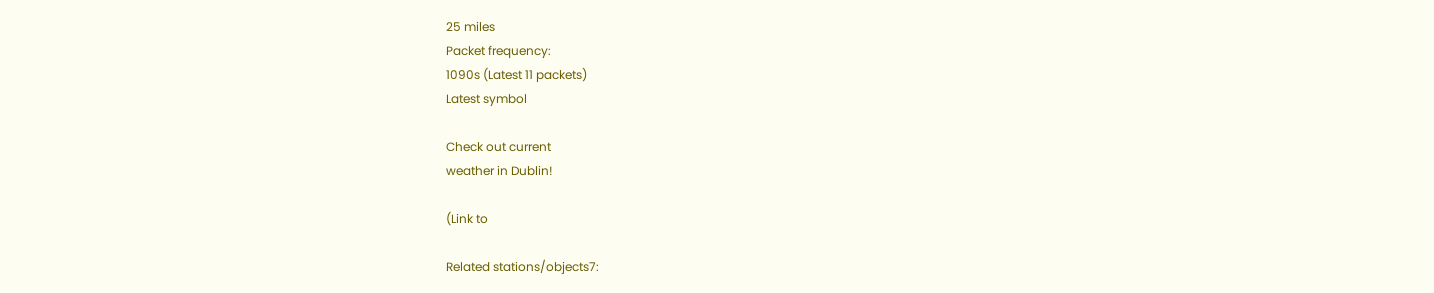25 miles
Packet frequency:
1090s (Latest 11 packets)
Latest symbol

Check out current
weather in Dublin!

(Link to

Related stations/objects7: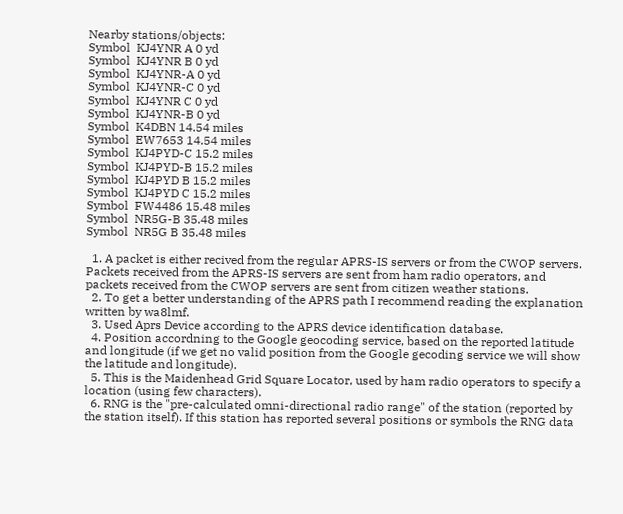Nearby stations/objects:
Symbol  KJ4YNR A 0 yd
Symbol  KJ4YNR B 0 yd
Symbol  KJ4YNR-A 0 yd
Symbol  KJ4YNR-C 0 yd
Symbol  KJ4YNR C 0 yd
Symbol  KJ4YNR-B 0 yd
Symbol  K4DBN 14.54 miles
Symbol  EW7653 14.54 miles
Symbol  KJ4PYD-C 15.2 miles
Symbol  KJ4PYD-B 15.2 miles
Symbol  KJ4PYD B 15.2 miles
Symbol  KJ4PYD C 15.2 miles
Symbol  FW4486 15.48 miles
Symbol  NR5G-B 35.48 miles
Symbol  NR5G B 35.48 miles

  1. A packet is either recived from the regular APRS-IS servers or from the CWOP servers. Packets received from the APRS-IS servers are sent from ham radio operators, and packets received from the CWOP servers are sent from citizen weather stations.
  2. To get a better understanding of the APRS path I recommend reading the explanation written by wa8lmf.
  3. Used Aprs Device according to the APRS device identification database.
  4. Position accordning to the Google geocoding service, based on the reported latitude and longitude (if we get no valid position from the Google gecoding service we will show the latitude and longitude).
  5. This is the Maidenhead Grid Square Locator, used by ham radio operators to specify a location (using few characters).
  6. RNG is the "pre-calculated omni-directional radio range" of the station (reported by the station itself). If this station has reported several positions or symbols the RNG data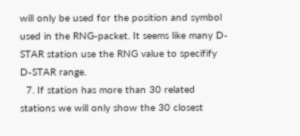will only be used for the position and symbol used in the RNG-packet. It seems like many D-STAR station use the RNG value to specifify D-STAR range.
  7. If station has more than 30 related stations we will only show the 30 closest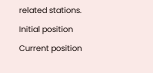related stations.
Initial position
Current position